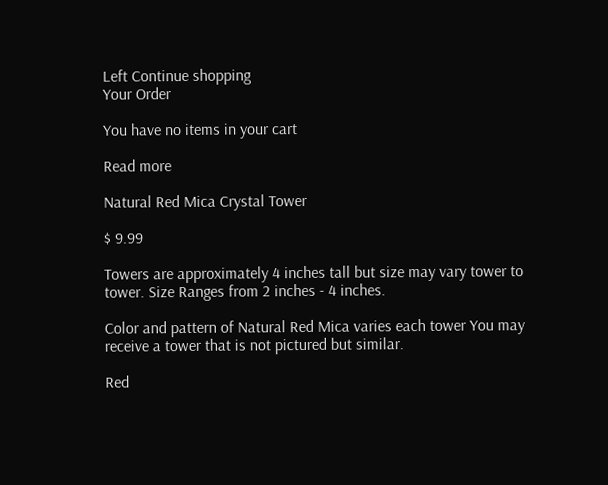Left Continue shopping
Your Order

You have no items in your cart

Read more

Natural Red Mica Crystal Tower

$ 9.99

Towers are approximately 4 inches tall but size may vary tower to tower. Size Ranges from 2 inches - 4 inches.

Color and pattern of Natural Red Mica varies each tower You may receive a tower that is not pictured but similar.

Red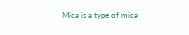Mica is a type of mica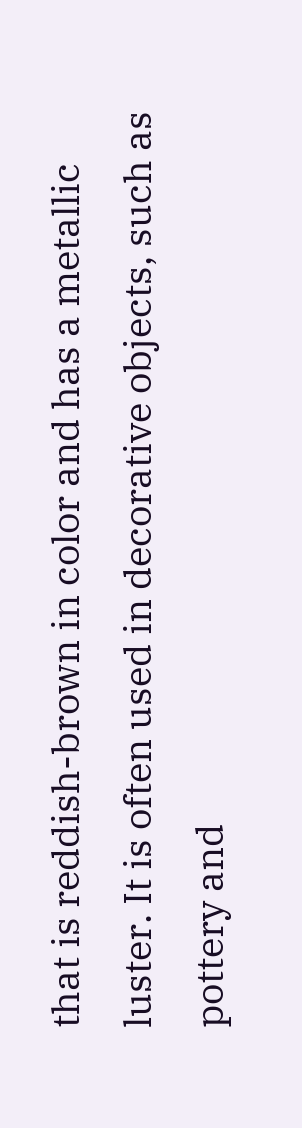that is reddish-brown in color and has a metallic luster. It is often used in decorative objects, such as pottery and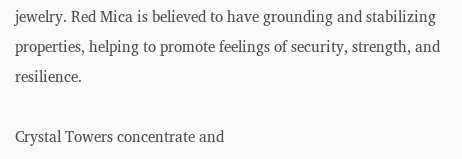jewelry. Red Mica is believed to have grounding and stabilizing properties, helping to promote feelings of security, strength, and resilience.

Crystal Towers concentrate and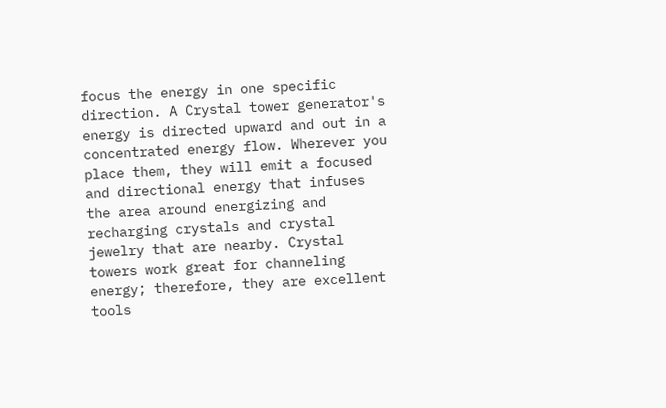focus the energy in one specific direction. A Crystal tower generator's energy is directed upward and out in a concentrated energy flow. Wherever you place them, they will emit a focused and directional energy that infuses the area around energizing and recharging crystals and crystal jewelry that are nearby. Crystal towers work great for channeling energy; therefore, they are excellent tools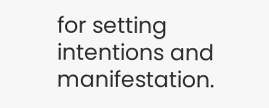for setting intentions and manifestation.